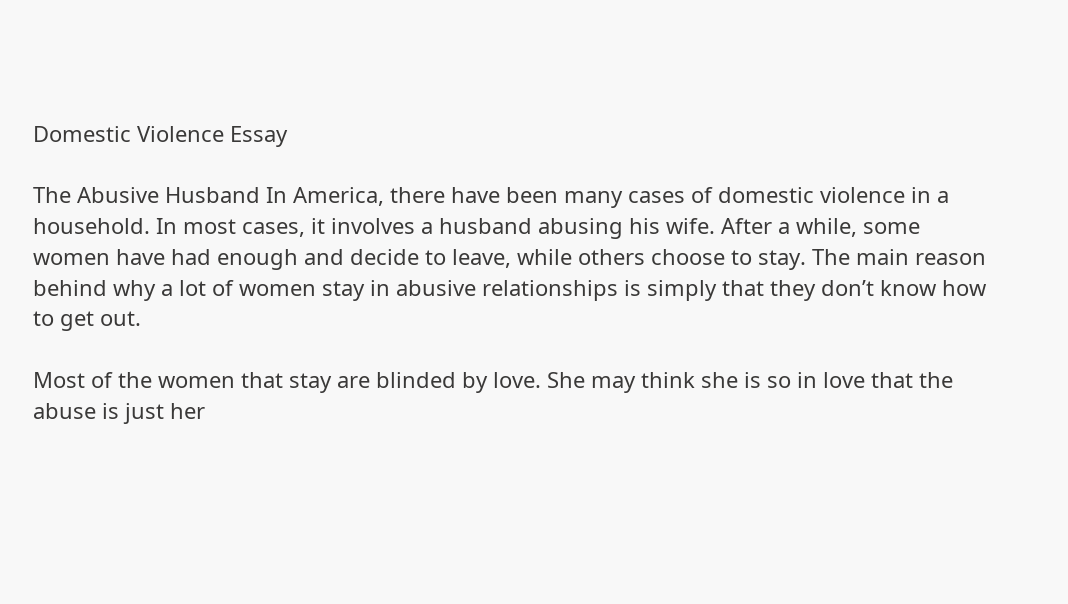Domestic Violence Essay

The Abusive Husband In America, there have been many cases of domestic violence in a household. In most cases, it involves a husband abusing his wife. After a while, some women have had enough and decide to leave, while others choose to stay. The main reason behind why a lot of women stay in abusive relationships is simply that they don’t know how to get out.

Most of the women that stay are blinded by love. She may think she is so in love that the abuse is just her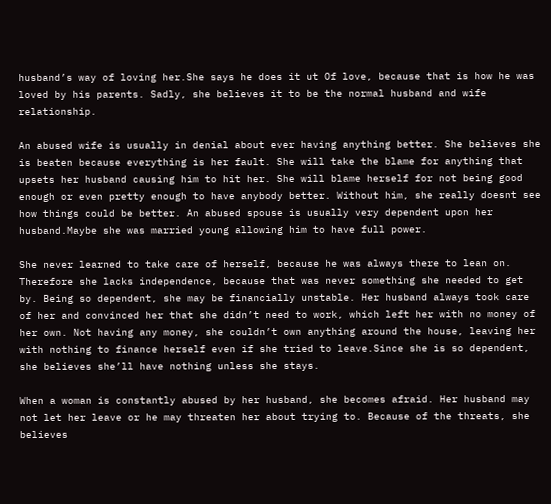husband’s way of loving her.She says he does it ut Of love, because that is how he was loved by his parents. Sadly, she believes it to be the normal husband and wife relationship.

An abused wife is usually in denial about ever having anything better. She believes she is beaten because everything is her fault. She will take the blame for anything that upsets her husband causing him to hit her. She will blame herself for not being good enough or even pretty enough to have anybody better. Without him, she really doesnt see how things could be better. An abused spouse is usually very dependent upon her husband.Maybe she was married young allowing him to have full power.

She never learned to take care of herself, because he was always there to lean on. Therefore she lacks independence, because that was never something she needed to get by. Being so dependent, she may be financially unstable. Her husband always took care of her and convinced her that she didn’t need to work, which left her with no money of her own. Not having any money, she couldn’t own anything around the house, leaving her with nothing to finance herself even if she tried to leave.Since she is so dependent, she believes she’ll have nothing unless she stays.

When a woman is constantly abused by her husband, she becomes afraid. Her husband may not let her leave or he may threaten her about trying to. Because of the threats, she believes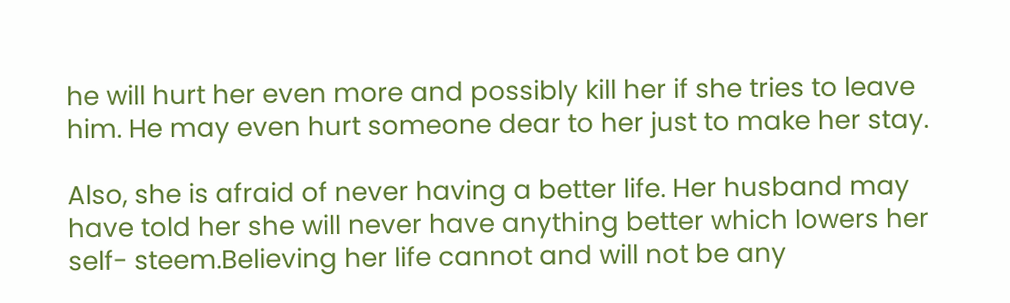he will hurt her even more and possibly kill her if she tries to leave him. He may even hurt someone dear to her just to make her stay.

Also, she is afraid of never having a better life. Her husband may have told her she will never have anything better which lowers her self- steem.Believing her life cannot and will not be any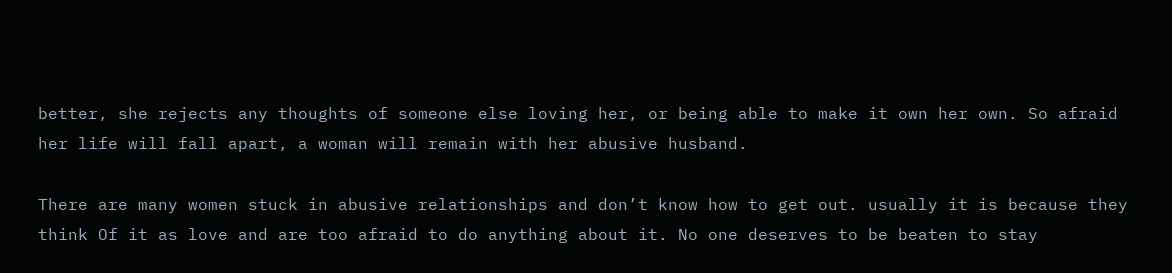better, she rejects any thoughts of someone else loving her, or being able to make it own her own. So afraid her life will fall apart, a woman will remain with her abusive husband.

There are many women stuck in abusive relationships and don’t know how to get out. usually it is because they think Of it as love and are too afraid to do anything about it. No one deserves to be beaten to stay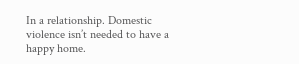In a relationship. Domestic violence isn’t needed to have a happy home.